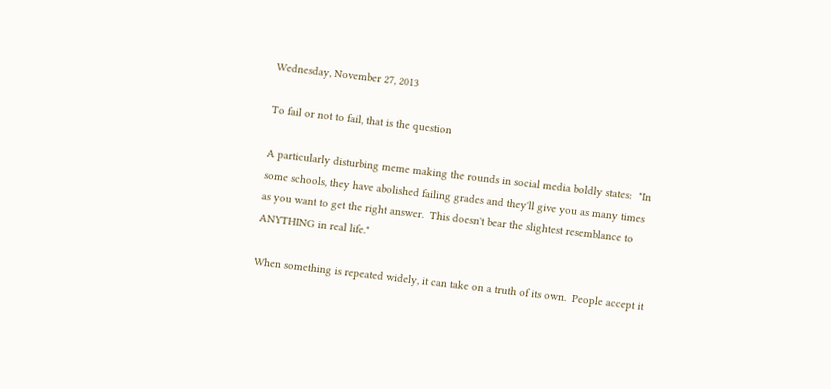Wednesday, November 27, 2013

To fail or not to fail, that is the question

A particularly disturbing meme making the rounds in social media boldly states:  "In some schools, they have abolished failing grades and they'll give you as many times as you want to get the right answer.  This doesn't bear the slightest resemblance to ANYTHING in real life."

When something is repeated widely, it can take on a truth of its own.  People accept it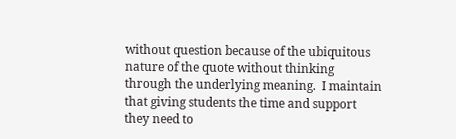without question because of the ubiquitous nature of the quote without thinking through the underlying meaning.  I maintain that giving students the time and support they need to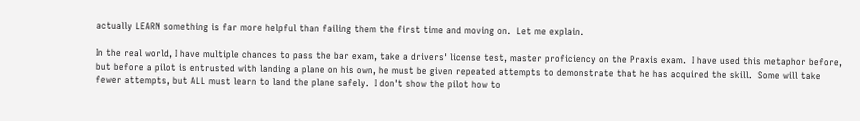actually LEARN something is far more helpful than failing them the first time and moving on.  Let me explain.

In the real world, I have multiple chances to pass the bar exam, take a drivers' license test, master proficiency on the Praxis exam.  I have used this metaphor before, but before a pilot is entrusted with landing a plane on his own, he must be given repeated attempts to demonstrate that he has acquired the skill.  Some will take fewer attempts, but ALL must learn to land the plane safely.  I don't show the pilot how to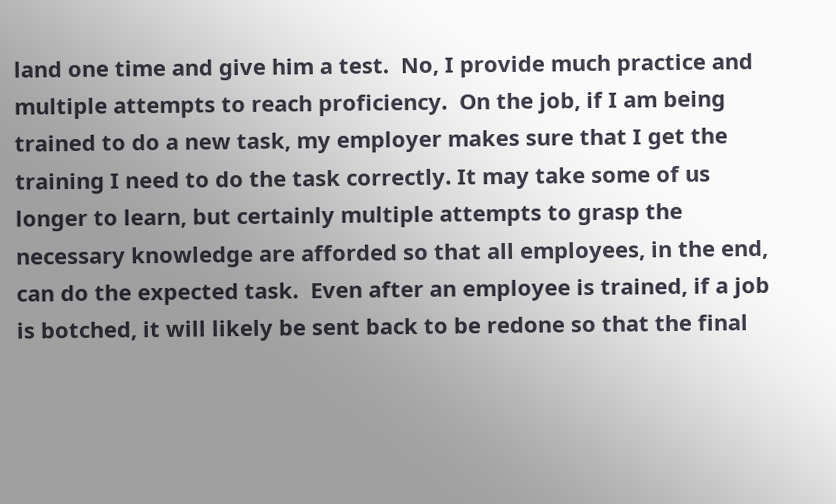land one time and give him a test.  No, I provide much practice and multiple attempts to reach proficiency.  On the job, if I am being trained to do a new task, my employer makes sure that I get the training I need to do the task correctly. It may take some of us longer to learn, but certainly multiple attempts to grasp the necessary knowledge are afforded so that all employees, in the end, can do the expected task.  Even after an employee is trained, if a job is botched, it will likely be sent back to be redone so that the final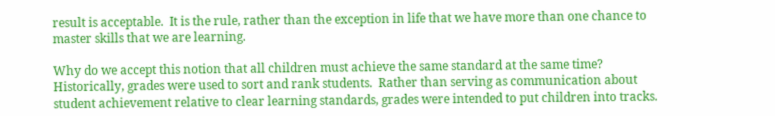result is acceptable.  It is the rule, rather than the exception in life that we have more than one chance to master skills that we are learning.

Why do we accept this notion that all children must achieve the same standard at the same time?  Historically, grades were used to sort and rank students.  Rather than serving as communication about student achievement relative to clear learning standards, grades were intended to put children into tracks.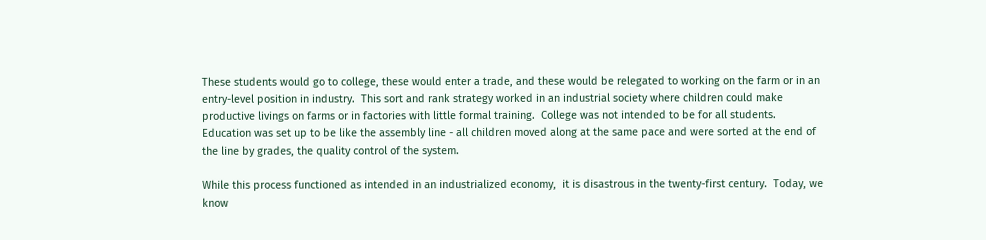These students would go to college, these would enter a trade, and these would be relegated to working on the farm or in an entry-level position in industry.  This sort and rank strategy worked in an industrial society where children could make productive livings on farms or in factories with little formal training.  College was not intended to be for all students.  Education was set up to be like the assembly line - all children moved along at the same pace and were sorted at the end of the line by grades, the quality control of the system.

While this process functioned as intended in an industrialized economy,  it is disastrous in the twenty-first century.  Today, we know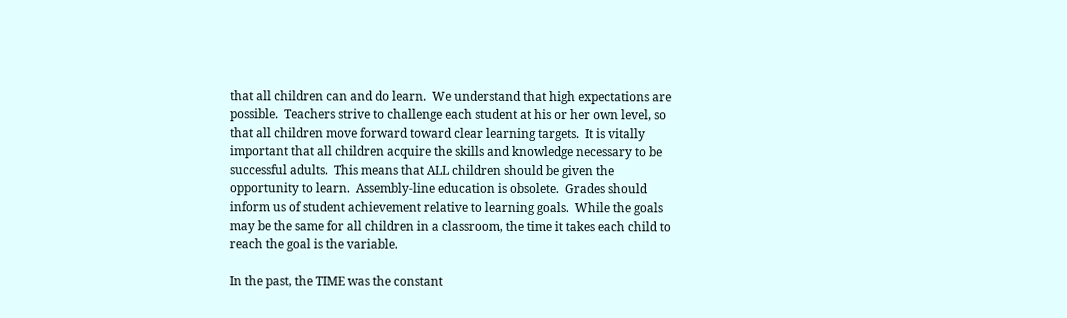that all children can and do learn.  We understand that high expectations are possible.  Teachers strive to challenge each student at his or her own level, so that all children move forward toward clear learning targets.  It is vitally important that all children acquire the skills and knowledge necessary to be successful adults.  This means that ALL children should be given the opportunity to learn.  Assembly-line education is obsolete.  Grades should inform us of student achievement relative to learning goals.  While the goals may be the same for all children in a classroom, the time it takes each child to reach the goal is the variable.

In the past, the TIME was the constant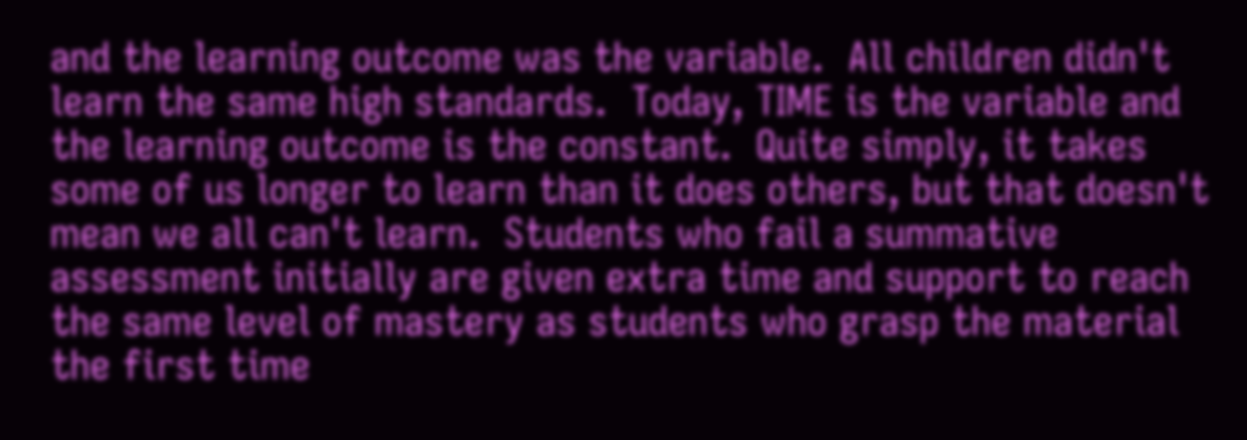and the learning outcome was the variable.  All children didn't learn the same high standards.  Today, TIME is the variable and the learning outcome is the constant.  Quite simply, it takes some of us longer to learn than it does others, but that doesn't mean we all can't learn.  Students who fail a summative assessment initially are given extra time and support to reach the same level of mastery as students who grasp the material the first time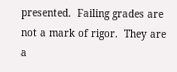presented.  Failing grades are not a mark of rigor.  They are a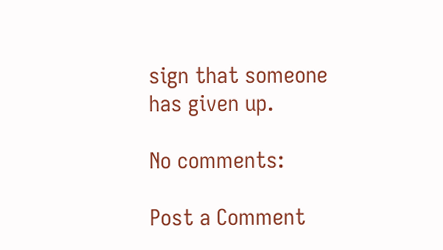sign that someone has given up.

No comments:

Post a Comment